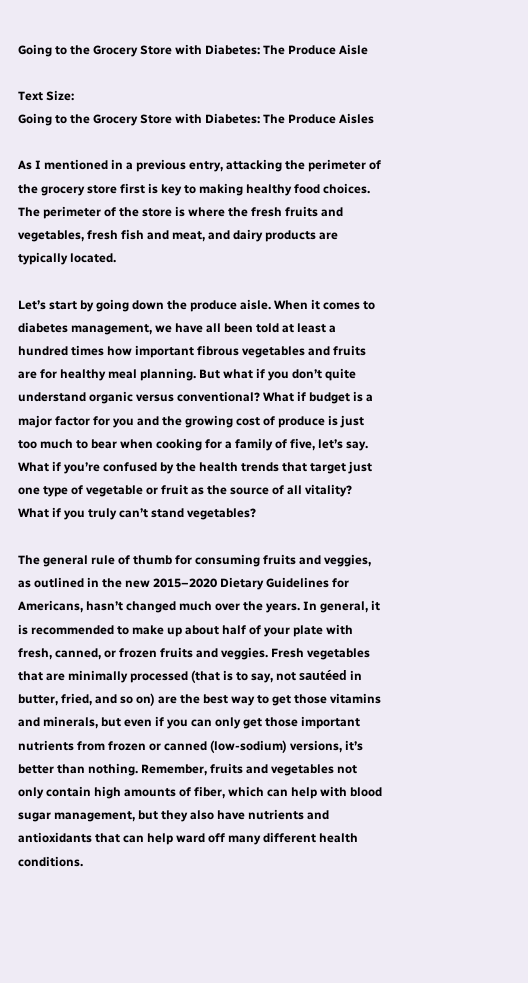Going to the Grocery Store with Diabetes: The Produce Aisle

Text Size:
Going to the Grocery Store with Diabetes: The Produce Aisles

As I mentioned in a previous entry, attacking the perimeter of the grocery store first is key to making healthy food choices. The perimeter of the store is where the fresh fruits and vegetables, fresh fish and meat, and dairy products are typically located.

Let’s start by going down the produce aisle. When it comes to diabetes management, we have all been told at least a hundred times how important fibrous vegetables and fruits are for healthy meal planning. But what if you don’t quite understand organic versus conventional? What if budget is a major factor for you and the growing cost of produce is just too much to bear when cooking for a family of five, let’s say. What if you’re confused by the health trends that target just one type of vegetable or fruit as the source of all vitality? What if you truly can’t stand vegetables?

The general rule of thumb for consuming fruits and veggies, as outlined in the new 2015–2020 Dietary Guidelines for Americans, hasn’t changed much over the years. In general, it is recommended to make up about half of your plate with fresh, canned, or frozen fruits and veggies. Fresh vegetables that are minimally processed (that is to say, not sautéed in butter, fried, and so on) are the best way to get those vitamins and minerals, but even if you can only get those important nutrients from frozen or canned (low-sodium) versions, it’s better than nothing. Remember, fruits and vegetables not only contain high amounts of fiber, which can help with blood sugar management, but they also have nutrients and antioxidants that can help ward off many different health conditions.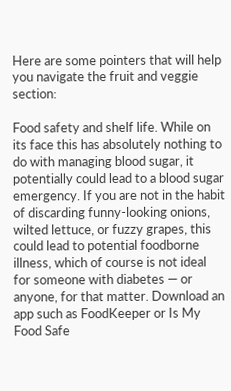Here are some pointers that will help you navigate the fruit and veggie section:

Food safety and shelf life. While on its face this has absolutely nothing to do with managing blood sugar, it potentially could lead to a blood sugar emergency. If you are not in the habit of discarding funny-looking onions, wilted lettuce, or fuzzy grapes, this could lead to potential foodborne illness, which of course is not ideal for someone with diabetes — or anyone, for that matter. Download an app such as FoodKeeper or Is My Food Safe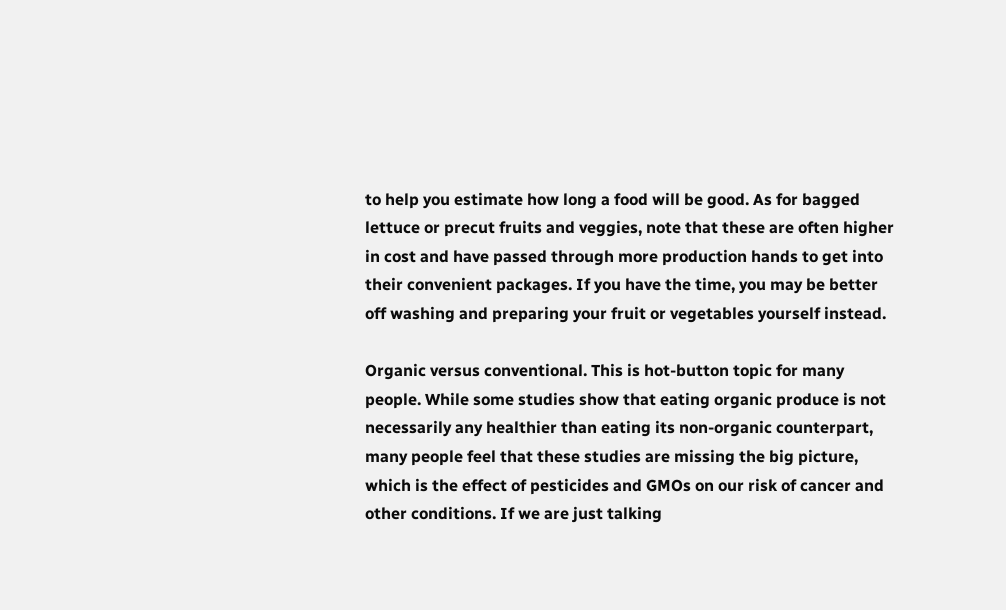to help you estimate how long a food will be good. As for bagged lettuce or precut fruits and veggies, note that these are often higher in cost and have passed through more production hands to get into their convenient packages. If you have the time, you may be better off washing and preparing your fruit or vegetables yourself instead.

Organic versus conventional. This is hot-button topic for many people. While some studies show that eating organic produce is not necessarily any healthier than eating its non-organic counterpart, many people feel that these studies are missing the big picture, which is the effect of pesticides and GMOs on our risk of cancer and other conditions. If we are just talking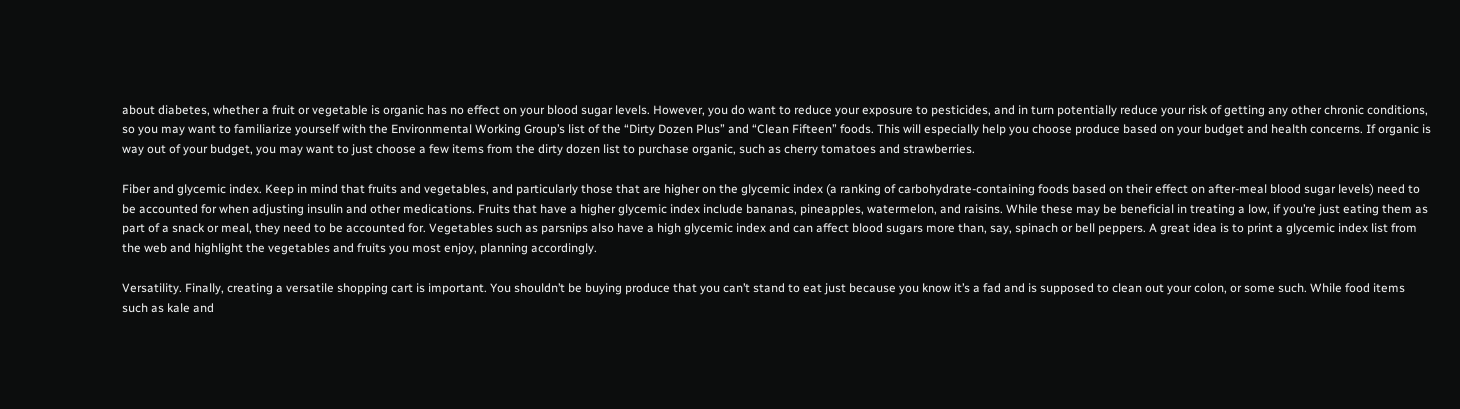about diabetes, whether a fruit or vegetable is organic has no effect on your blood sugar levels. However, you do want to reduce your exposure to pesticides, and in turn potentially reduce your risk of getting any other chronic conditions, so you may want to familiarize yourself with the Environmental Working Group’s list of the “Dirty Dozen Plus” and “Clean Fifteen” foods. This will especially help you choose produce based on your budget and health concerns. If organic is way out of your budget, you may want to just choose a few items from the dirty dozen list to purchase organic, such as cherry tomatoes and strawberries.

Fiber and glycemic index. Keep in mind that fruits and vegetables, and particularly those that are higher on the glycemic index (a ranking of carbohydrate-containing foods based on their effect on after-meal blood sugar levels) need to be accounted for when adjusting insulin and other medications. Fruits that have a higher glycemic index include bananas, pineapples, watermelon, and raisins. While these may be beneficial in treating a low, if you’re just eating them as part of a snack or meal, they need to be accounted for. Vegetables such as parsnips also have a high glycemic index and can affect blood sugars more than, say, spinach or bell peppers. A great idea is to print a glycemic index list from the web and highlight the vegetables and fruits you most enjoy, planning accordingly.

Versatility. Finally, creating a versatile shopping cart is important. You shouldn’t be buying produce that you can’t stand to eat just because you know it’s a fad and is supposed to clean out your colon, or some such. While food items such as kale and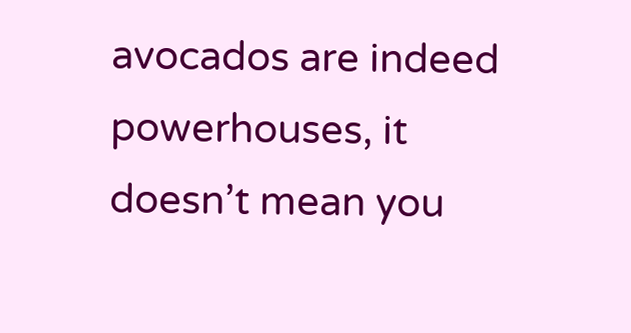avocados are indeed powerhouses, it doesn’t mean you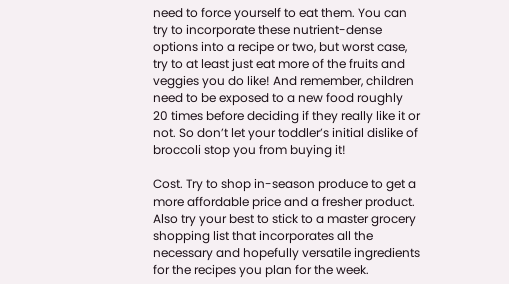need to force yourself to eat them. You can try to incorporate these nutrient-dense options into a recipe or two, but worst case, try to at least just eat more of the fruits and veggies you do like! And remember, children need to be exposed to a new food roughly 20 times before deciding if they really like it or not. So don’t let your toddler’s initial dislike of broccoli stop you from buying it!

Cost. Try to shop in-season produce to get a more affordable price and a fresher product. Also try your best to stick to a master grocery shopping list that incorporates all the necessary and hopefully versatile ingredients for the recipes you plan for the week.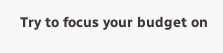Try to focus your budget on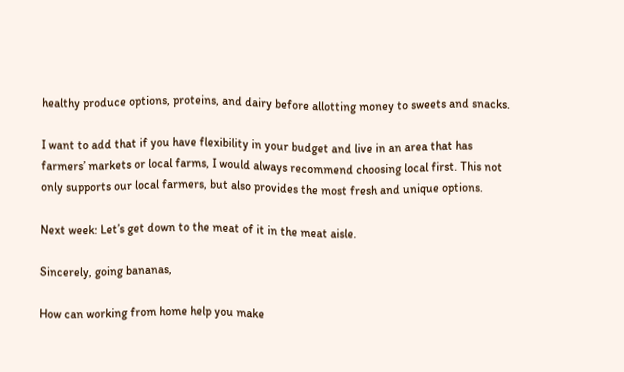healthy produce options, proteins, and dairy before allotting money to sweets and snacks.

I want to add that if you have flexibility in your budget and live in an area that has farmers’ markets or local farms, I would always recommend choosing local first. This not only supports our local farmers, but also provides the most fresh and unique options.

Next week: Let’s get down to the meat of it in the meat aisle.

Sincerely, going bananas,

How can working from home help you make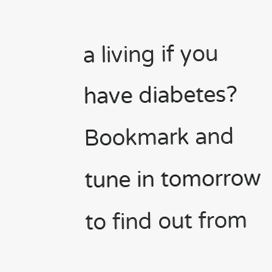a living if you have diabetes? Bookmark and tune in tomorrow to find out from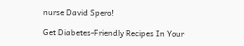nurse David Spero!

Get Diabetes-Friendly Recipes In Your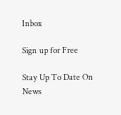Inbox

Sign up for Free

Stay Up To Date On News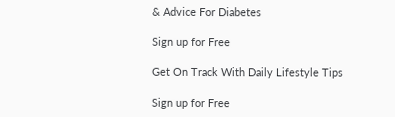& Advice For Diabetes

Sign up for Free

Get On Track With Daily Lifestyle Tips

Sign up for Free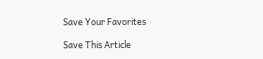Save Your Favorites

Save This Article